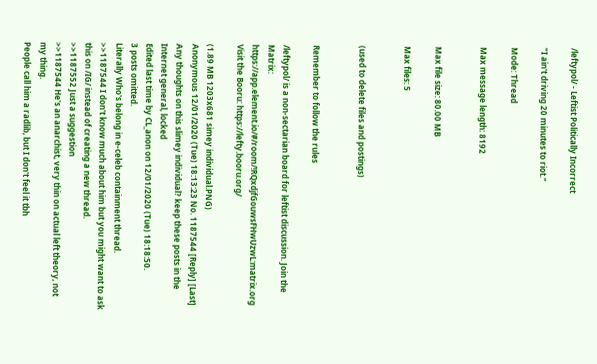/leftypol/ - Leftist Politically Incorrect

"I ain't driving 20 minutes to riot."

Mode: Thread

Max message length: 8192


Max file size: 80.00 MB

Max files: 5


(used to delete files and postings)


Remember to follow the rules

/leftypol/ is a non-sectarian board for leftist discussion. Join the Matrix: https://app.element.io/#/room/!RQxdjfGouwsFHwUzwL:matrix.org Visit the Booru: https://lefty.booru.org/

(1.89 MB 1203x681 simey individual.PNG)
Anonymous 12/01/2020 (Tue) 18:13:23 No. 1187544 [Reply] [Last]
Any thoughts on this slimey individual? keep these posts in the Internet general, locked
Edited last time by CL_anon on 12/01/2020 (Tue) 18:18:50.
3 posts omitted.
Literally Who's belong in e-celeb containment thread.
>>1187544 I don't know much about him but you might want to ask this on /IG/ instead of creating a new thread.
>>1187552 Just a suggestion
>>1187544 He's an anarchist, very thin on actual left theory, not my thing.
People call him a radlib, but I don't feel it tbh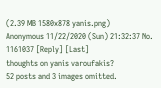(2.39 MB 1580x878 yanis.png)
Anonymous 11/22/2020 (Sun) 21:32:37 No. 1161037 [Reply] [Last]
thoughts on yanis varoufakis?
52 posts and 3 images omitted.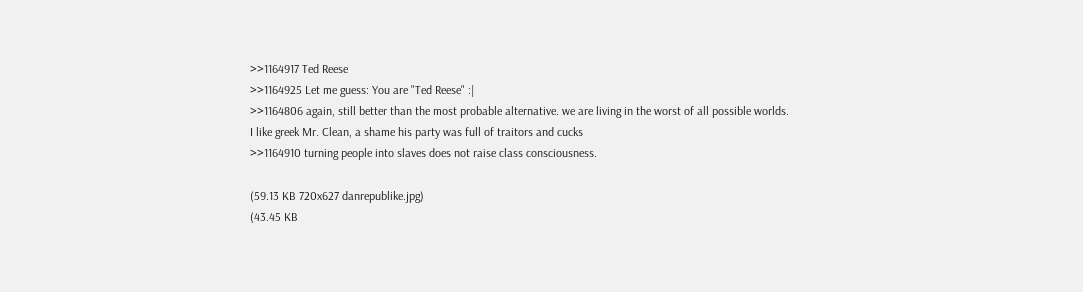>>1164917 Ted Reese
>>1164925 Let me guess: You are "Ted Reese" :|
>>1164806 again, still better than the most probable alternative. we are living in the worst of all possible worlds.
I like greek Mr. Clean, a shame his party was full of traitors and cucks
>>1164910 turning people into slaves does not raise class consciousness.

(59.13 KB 720x627 danrepublike.jpg)
(43.45 KB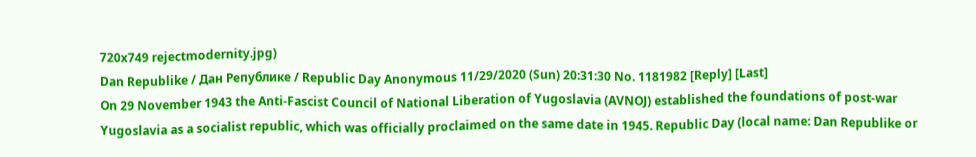720x749 rejectmodernity.jpg)
Dan Republike / Дан Републике / Republic Day Anonymous 11/29/2020 (Sun) 20:31:30 No. 1181982 [Reply] [Last]
On 29 November 1943 the Anti-Fascist Council of National Liberation of Yugoslavia (AVNOJ) established the foundations of post-war Yugoslavia as a socialist republic, which was officially proclaimed on the same date in 1945. Republic Day (local name: Dan Republike or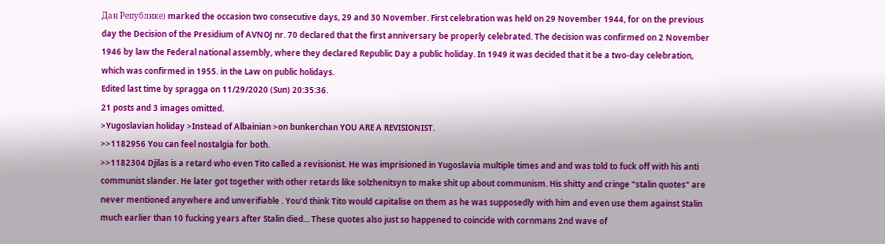Дан Републике) marked the occasion two consecutive days, 29 and 30 November. First celebration was held on 29 November 1944, for on the previous day the Decision of the Presidium of AVNOJ nr. 70 declared that the first anniversary be properly celebrated. The decision was confirmed on 2 November 1946 by law the Federal national assembly, where they declared Republic Day a public holiday. In 1949 it was decided that it be a two-day celebration, which was confirmed in 1955. in the Law on public holidays.
Edited last time by spragga on 11/29/2020 (Sun) 20:35:36.
21 posts and 3 images omitted.
>Yugoslavian holiday >Instead of Albainian >on bunkerchan YOU ARE A REVISIONIST.
>>1182956 You can feel nostalgia for both.
>>1182304 Djilas is a retard who even Tito called a revisionist. He was imprisioned in Yugoslavia multiple times and and was told to fuck off with his anti communist slander. He later got together with other retards like solzhenitsyn to make shit up about communism. His shitty and cringe "stalin quotes" are never mentioned anywhere and unverifiable . You'd think Tito would capitalise on them as he was supposedly with him and even use them against Stalin much earlier than 10 fucking years after Stalin died... These quotes also just so happened to coincide with cornmans 2nd wave of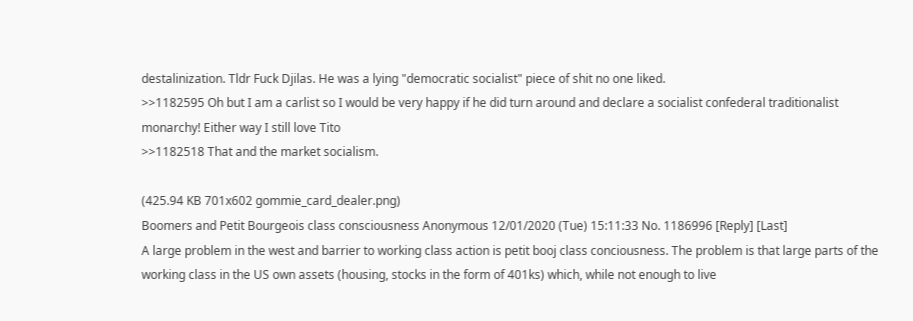destalinization. Tldr Fuck Djilas. He was a lying "democratic socialist" piece of shit no one liked.
>>1182595 Oh but I am a carlist so I would be very happy if he did turn around and declare a socialist confederal traditionalist monarchy! Either way I still love Tito
>>1182518 That and the market socialism.

(425.94 KB 701x602 gommie_card_dealer.png)
Boomers and Petit Bourgeois class consciousness Anonymous 12/01/2020 (Tue) 15:11:33 No. 1186996 [Reply] [Last]
A large problem in the west and barrier to working class action is petit booj class conciousness. The problem is that large parts of the working class in the US own assets (housing, stocks in the form of 401ks) which, while not enough to live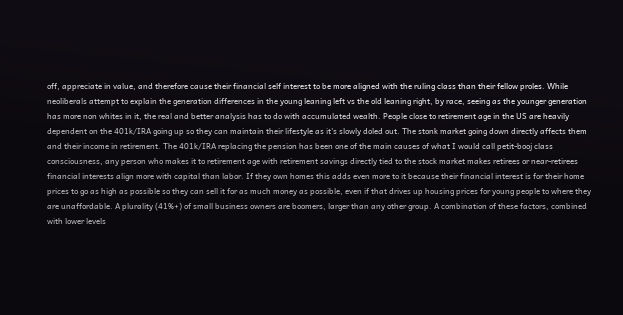off, appreciate in value, and therefore cause their financial self interest to be more aligned with the ruling class than their fellow proles. While neoliberals attempt to explain the generation differences in the young leaning left vs the old leaning right, by race, seeing as the younger generation has more non whites in it, the real and better analysis has to do with accumulated wealth. People close to retirement age in the US are heavily dependent on the 401k/IRA going up so they can maintain their lifestyle as it's slowly doled out. The stonk market going down directly affects them and their income in retirement. The 401k/IRA replacing the pension has been one of the main causes of what I would call petit-booj class consciousness, any person who makes it to retirement age with retirement savings directly tied to the stock market makes retirees or near-retirees financial interests align more with capital than labor. If they own homes this adds even more to it because their financial interest is for their home prices to go as high as possible so they can sell it for as much money as possible, even if that drives up housing prices for young people to where they are unaffordable. A plurality (41%+) of small business owners are boomers, larger than any other group. A combination of these factors, combined with lower levels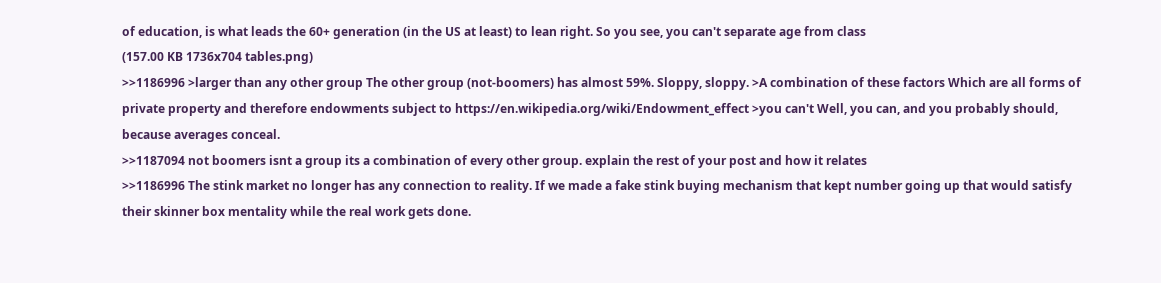of education, is what leads the 60+ generation (in the US at least) to lean right. So you see, you can't separate age from class
(157.00 KB 1736x704 tables.png)
>>1186996 >larger than any other group The other group (not-boomers) has almost 59%. Sloppy, sloppy. >A combination of these factors Which are all forms of private property and therefore endowments subject to https://en.wikipedia.org/wiki/Endowment_effect >you can't Well, you can, and you probably should, because averages conceal.
>>1187094 not boomers isnt a group its a combination of every other group. explain the rest of your post and how it relates
>>1186996 The stink market no longer has any connection to reality. If we made a fake stink buying mechanism that kept number going up that would satisfy their skinner box mentality while the real work gets done.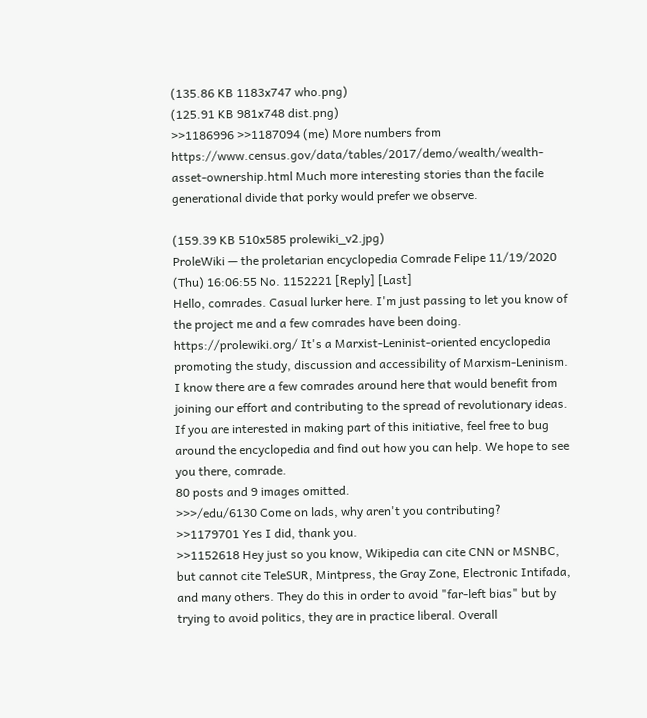(135.86 KB 1183x747 who.png)
(125.91 KB 981x748 dist.png)
>>1186996 >>1187094 (me) More numbers from https://www.census.gov/data/tables/2017/demo/wealth/wealth-asset-ownership.html Much more interesting stories than the facile generational divide that porky would prefer we observe.

(159.39 KB 510x585 prolewiki_v2.jpg)
ProleWiki — the proletarian encyclopedia Comrade Felipe 11/19/2020 (Thu) 16:06:55 No. 1152221 [Reply] [Last]
Hello, comrades. Casual lurker here. I'm just passing to let you know of the project me and a few comrades have been doing. https://prolewiki.org/ It's a Marxist-Leninist-oriented encyclopedia promoting the study, discussion and accessibility of Marxism-Leninism. I know there are a few comrades around here that would benefit from joining our effort and contributing to the spread of revolutionary ideas. If you are interested in making part of this initiative, feel free to bug around the encyclopedia and find out how you can help. We hope to see you there, comrade.
80 posts and 9 images omitted.
>>>/edu/6130 Come on lads, why aren't you contributing?
>>1179701 Yes I did, thank you.
>>1152618 Hey just so you know, Wikipedia can cite CNN or MSNBC, but cannot cite TeleSUR, Mintpress, the Gray Zone, Electronic Intifada, and many others. They do this in order to avoid "far-left bias" but by trying to avoid politics, they are in practice liberal. Overall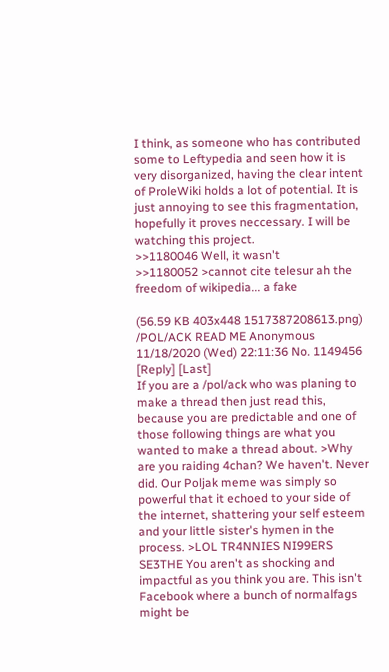I think, as someone who has contributed some to Leftypedia and seen how it is very disorganized, having the clear intent of ProleWiki holds a lot of potential. It is just annoying to see this fragmentation, hopefully it proves neccessary. I will be watching this project.
>>1180046 Well, it wasn't
>>1180052 >cannot cite telesur ah the freedom of wikipedia... a fake

(56.59 KB 403x448 1517387208613.png)
/POL/ACK READ ME Anonymous 11/18/2020 (Wed) 22:11:36 No. 1149456 [Reply] [Last]
If you are a /pol/ack who was planing to make a thread then just read this, because you are predictable and one of those following things are what you wanted to make a thread about. >Why are you raiding 4chan? We haven't. Never did. Our Poljak meme was simply so powerful that it echoed to your side of the internet, shattering your self esteem and your little sister's hymen in the process. >LOL TR4NNIES NI99ERS SE3THE You aren't as shocking and impactful as you think you are. This isn't Facebook where a bunch of normalfags might be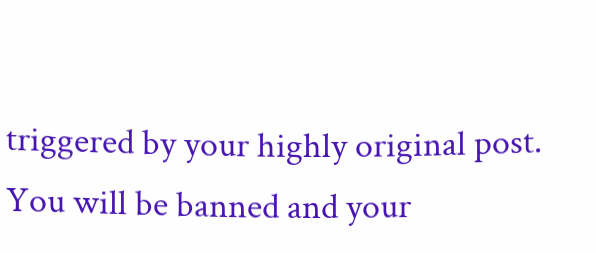triggered by your highly original post. You will be banned and your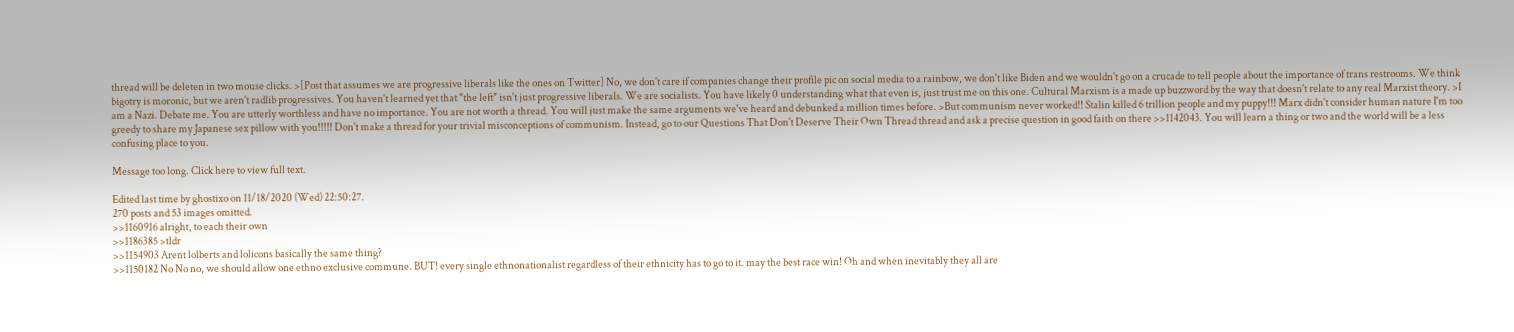thread will be deleten in two mouse clicks. >[Post that assumes we are progressive liberals like the ones on Twitter] No, we don't care if companies change their profile pic on social media to a rainbow, we don't like Biden and we wouldn't go on a crucade to tell people about the importance of trans restrooms. We think bigotry is moronic, but we aren't radlib progressives. You haven't learned yet that "the left" isn't just progressive liberals. We are socialists. You have likely 0 understanding what that even is, just trust me on this one. Cultural Marxism is a made up buzzword by the way that doesn't relate to any real Marxist theory. >I am a Nazi. Debate me. You are utterly worthless and have no importance. You are not worth a thread. You will just make the same arguments we've heard and debunked a million times before. >But communism never worked!! Stalin killed 6 trillion people and my puppy!!! Marx didn't consider human nature I'm too greedy to share my Japanese sex pillow with you!!!!! Don't make a thread for your trivial misconceptions of communism. Instead, go to our Questions That Don't Deserve Their Own Thread thread and ask a precise question in good faith on there >>1142043. You will learn a thing or two and the world will be a less confusing place to you.

Message too long. Click here to view full text.

Edited last time by ghostixo on 11/18/2020 (Wed) 22:50:27.
270 posts and 53 images omitted.
>>1160916 alright, to each their own
>>1186385 >tldr
>>1154903 Arent lolberts and lolicons basically the same thing?
>>1150182 No No no, we should allow one ethno exclusive commune. BUT! every single ethnonationalist regardless of their ethnicity has to go to it. may the best race win! Oh and when inevitably they all are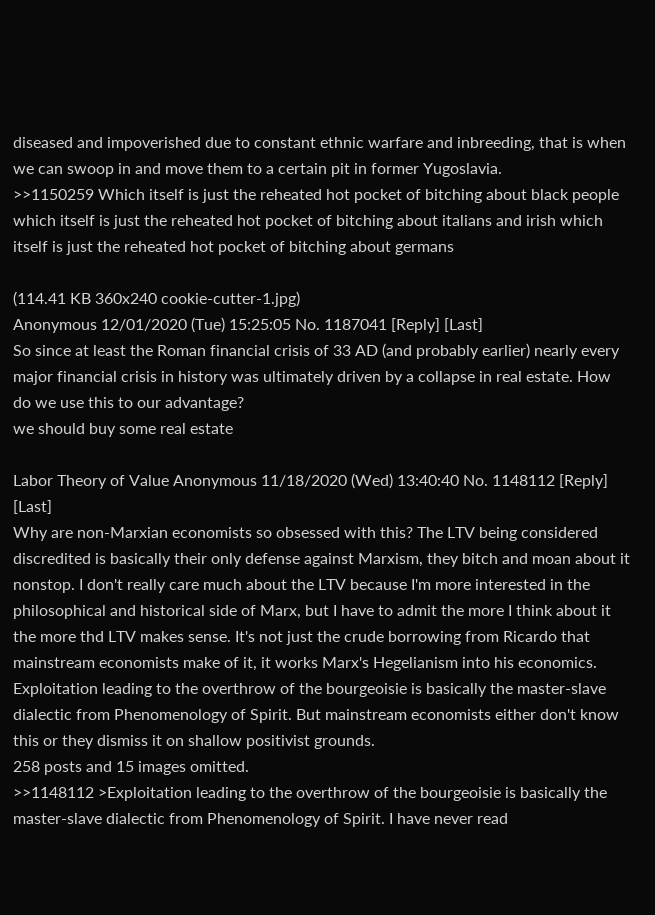diseased and impoverished due to constant ethnic warfare and inbreeding, that is when we can swoop in and move them to a certain pit in former Yugoslavia.
>>1150259 Which itself is just the reheated hot pocket of bitching about black people which itself is just the reheated hot pocket of bitching about italians and irish which itself is just the reheated hot pocket of bitching about germans

(114.41 KB 360x240 cookie-cutter-1.jpg)
Anonymous 12/01/2020 (Tue) 15:25:05 No. 1187041 [Reply] [Last]
So since at least the Roman financial crisis of 33 AD (and probably earlier) nearly every major financial crisis in history was ultimately driven by a collapse in real estate. How do we use this to our advantage?
we should buy some real estate

Labor Theory of Value Anonymous 11/18/2020 (Wed) 13:40:40 No. 1148112 [Reply] [Last]
Why are non-Marxian economists so obsessed with this? The LTV being considered discredited is basically their only defense against Marxism, they bitch and moan about it nonstop. I don't really care much about the LTV because I'm more interested in the philosophical and historical side of Marx, but I have to admit the more I think about it the more thd LTV makes sense. It's not just the crude borrowing from Ricardo that mainstream economists make of it, it works Marx's Hegelianism into his economics. Exploitation leading to the overthrow of the bourgeoisie is basically the master-slave dialectic from Phenomenology of Spirit. But mainstream economists either don't know this or they dismiss it on shallow positivist grounds.
258 posts and 15 images omitted.
>>1148112 >Exploitation leading to the overthrow of the bourgeoisie is basically the master-slave dialectic from Phenomenology of Spirit. I have never read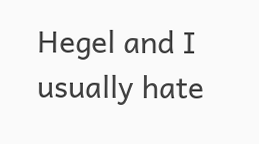Hegel and I usually hate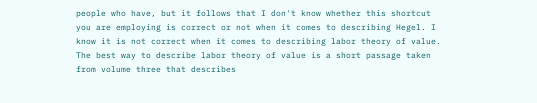people who have, but it follows that I don't know whether this shortcut you are employing is correct or not when it comes to describing Hegel. I know it is not correct when it comes to describing labor theory of value. The best way to describe labor theory of value is a short passage taken from volume three that describes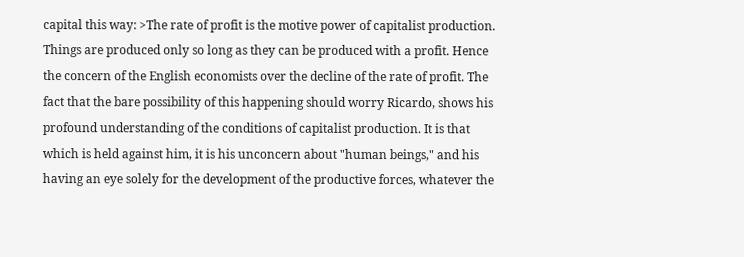capital this way: >The rate of profit is the motive power of capitalist production. Things are produced only so long as they can be produced with a profit. Hence the concern of the English economists over the decline of the rate of profit. The fact that the bare possibility of this happening should worry Ricardo, shows his profound understanding of the conditions of capitalist production. It is that which is held against him, it is his unconcern about "human beings," and his having an eye solely for the development of the productive forces, whatever the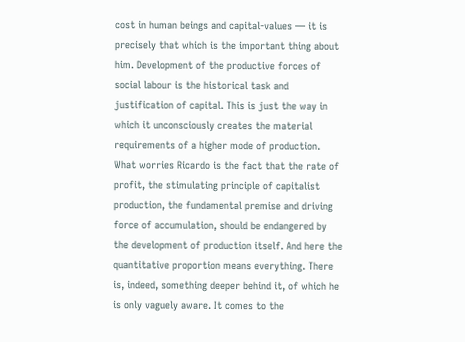cost in human beings and capital-values — it is precisely that which is the important thing about him. Development of the productive forces of social labour is the historical task and justification of capital. This is just the way in which it unconsciously creates the material requirements of a higher mode of production. What worries Ricardo is the fact that the rate of profit, the stimulating principle of capitalist production, the fundamental premise and driving force of accumulation, should be endangered by the development of production itself. And here the quantitative proportion means everything. There is, indeed, something deeper behind it, of which he is only vaguely aware. It comes to the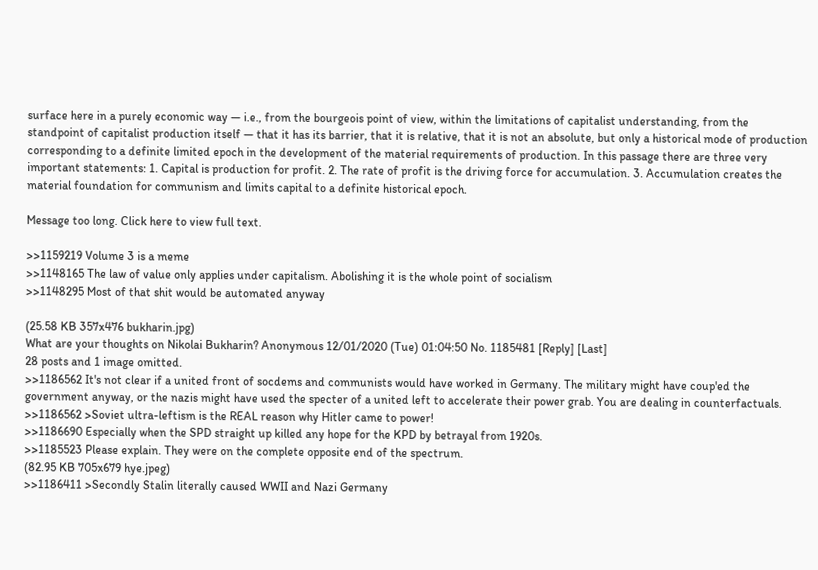surface here in a purely economic way — i.e., from the bourgeois point of view, within the limitations of capitalist understanding, from the standpoint of capitalist production itself — that it has its barrier, that it is relative, that it is not an absolute, but only a historical mode of production corresponding to a definite limited epoch in the development of the material requirements of production. In this passage there are three very important statements: 1. Capital is production for profit. 2. The rate of profit is the driving force for accumulation. 3. Accumulation creates the material foundation for communism and limits capital to a definite historical epoch.

Message too long. Click here to view full text.

>>1159219 Volume 3 is a meme
>>1148165 The law of value only applies under capitalism. Abolishing it is the whole point of socialism
>>1148295 Most of that shit would be automated anyway

(25.58 KB 357x476 bukharin.jpg)
What are your thoughts on Nikolai Bukharin? Anonymous 12/01/2020 (Tue) 01:04:50 No. 1185481 [Reply] [Last]
28 posts and 1 image omitted.
>>1186562 It's not clear if a united front of socdems and communists would have worked in Germany. The military might have coup'ed the government anyway, or the nazis might have used the specter of a united left to accelerate their power grab. You are dealing in counterfactuals.
>>1186562 >Soviet ultra-leftism is the REAL reason why Hitler came to power!
>>1186690 Especially when the SPD straight up killed any hope for the KPD by betrayal from 1920s.
>>1185523 Please explain. They were on the complete opposite end of the spectrum.
(82.95 KB 705x679 hye.jpeg)
>>1186411 >Secondly Stalin literally caused WWII and Nazi Germany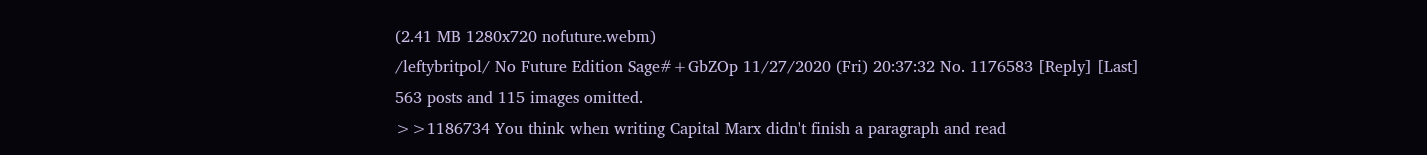(2.41 MB 1280x720 nofuture.webm)
/leftybritpol/ No Future Edition Sage#+GbZOp 11/27/2020 (Fri) 20:37:32 No. 1176583 [Reply] [Last]
563 posts and 115 images omitted.
>>1186734 You think when writing Capital Marx didn't finish a paragraph and read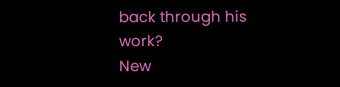back through his work?
New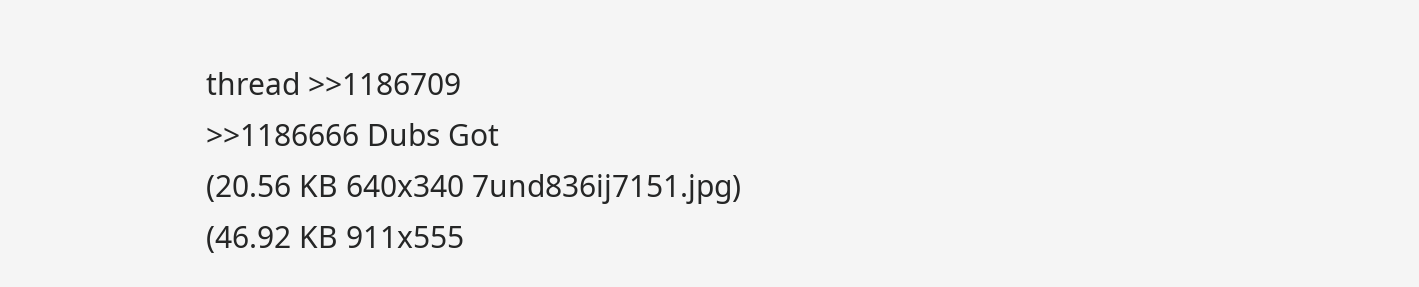thread >>1186709
>>1186666 Dubs Got
(20.56 KB 640x340 7und836ij7151.jpg)
(46.92 KB 911x555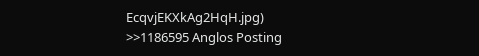EcqvjEKXkAg2HqH.jpg)
>>1186595 Anglos Posting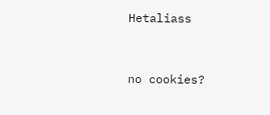Hetaliass


no cookies?